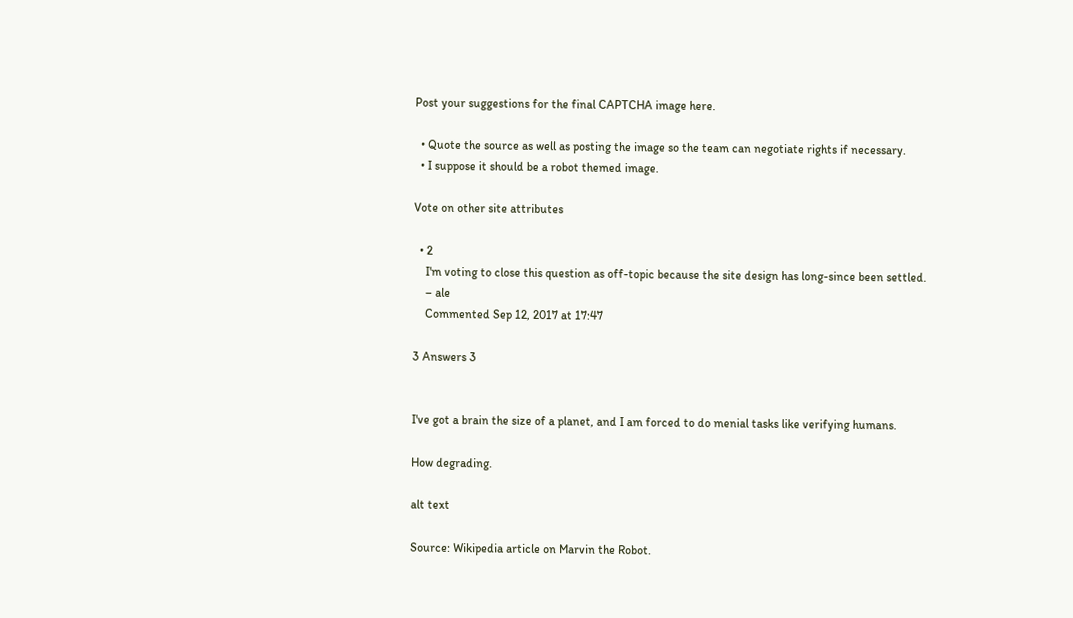Post your suggestions for the final CAPTCHA image here.

  • Quote the source as well as posting the image so the team can negotiate rights if necessary.
  • I suppose it should be a robot themed image.

Vote on other site attributes

  • 2
    I'm voting to close this question as off-topic because the site design has long-since been settled.
    – ale
    Commented Sep 12, 2017 at 17:47

3 Answers 3


I've got a brain the size of a planet, and I am forced to do menial tasks like verifying humans.

How degrading.

alt text

Source: Wikipedia article on Marvin the Robot.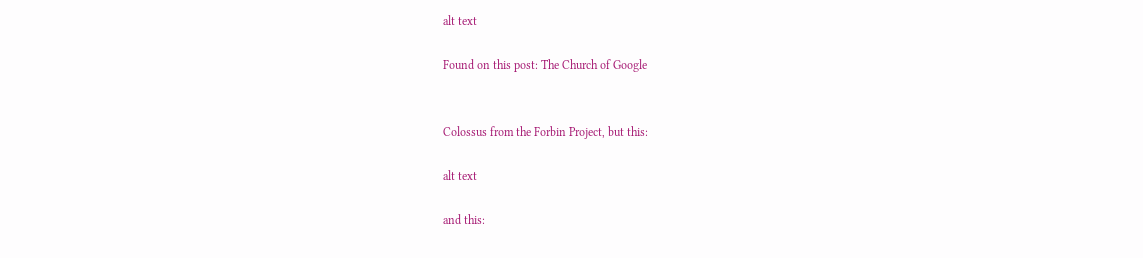alt text

Found on this post: The Church of Google


Colossus from the Forbin Project, but this:

alt text

and this: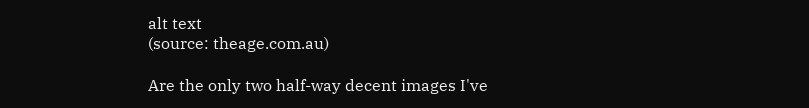alt text
(source: theage.com.au)

Are the only two half-way decent images I've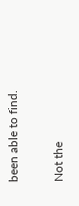been able to find.

Not the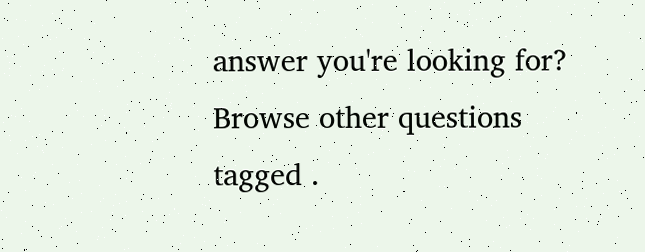answer you're looking for? Browse other questions tagged .